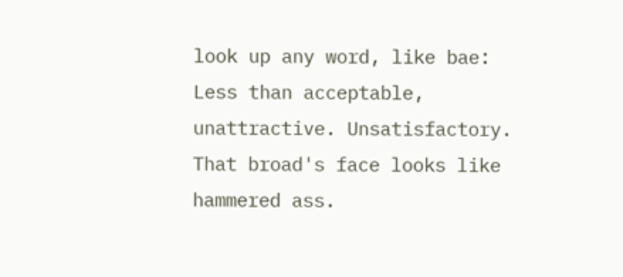look up any word, like bae:
Less than acceptable, unattractive. Unsatisfactory.
That broad's face looks like hammered ass.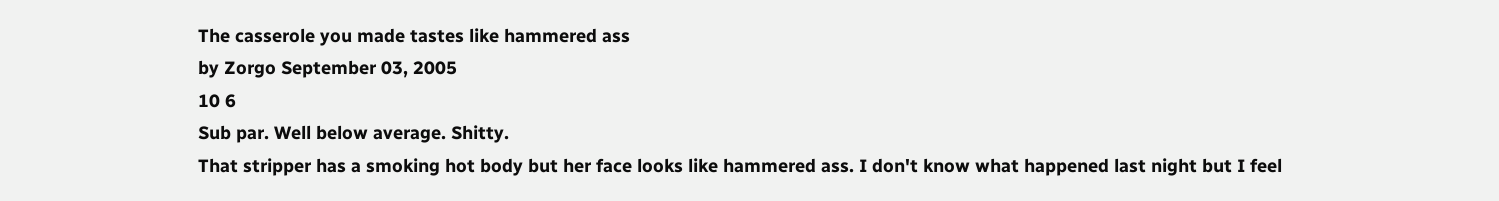The casserole you made tastes like hammered ass
by Zorgo September 03, 2005
10 6
Sub par. Well below average. Shitty.
That stripper has a smoking hot body but her face looks like hammered ass. I don't know what happened last night but I feel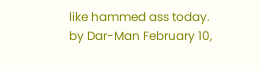like hammed ass today.
by Dar-Man February 10,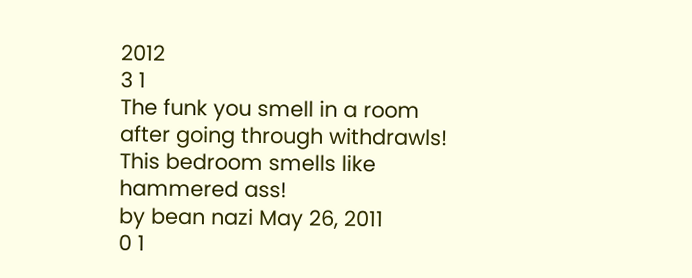2012
3 1
The funk you smell in a room after going through withdrawls!
This bedroom smells like hammered ass!
by bean nazi May 26, 2011
0 1